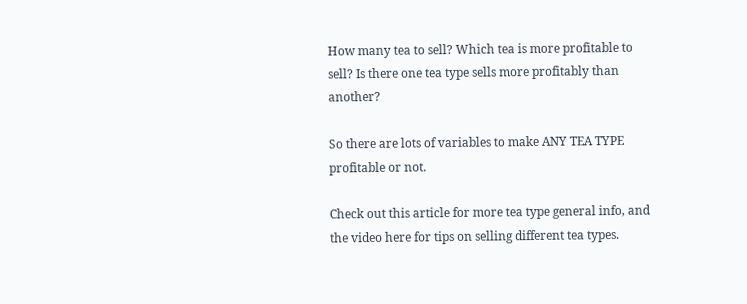How many tea to sell? Which tea is more profitable to sell? Is there one tea type sells more profitably than another?

So there are lots of variables to make ANY TEA TYPE profitable or not.

Check out this article for more tea type general info, and the video here for tips on selling different tea types.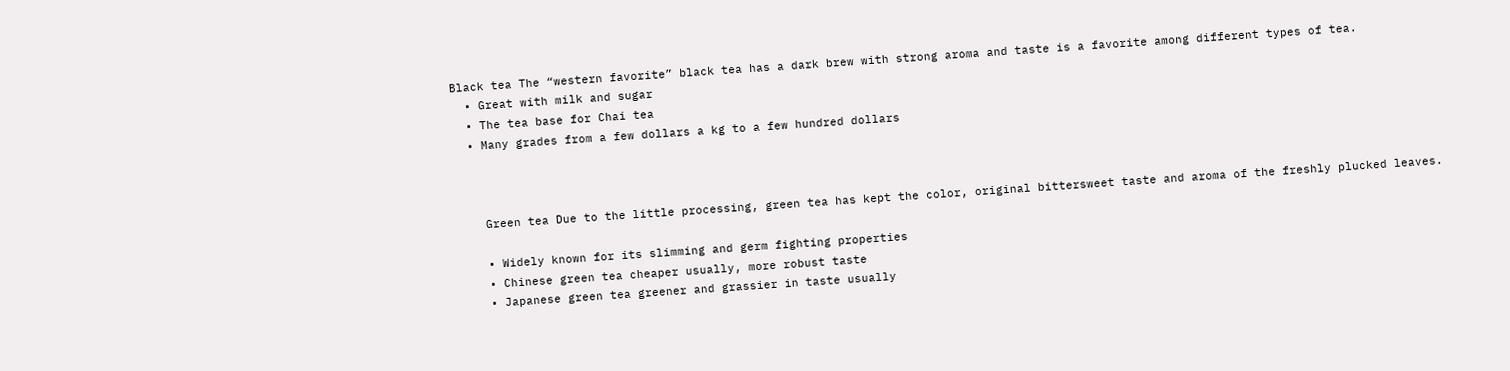Black tea The “western favorite” black tea has a dark brew with strong aroma and taste is a favorite among different types of tea.
  • Great with milk and sugar
  • The tea base for Chai tea
  • Many grades from a few dollars a kg to a few hundred dollars



    Green tea Due to the little processing, green tea has kept the color, original bittersweet taste and aroma of the freshly plucked leaves.

    • Widely known for its slimming and germ fighting properties
    • Chinese green tea cheaper usually, more robust taste
    • Japanese green tea greener and grassier in taste usually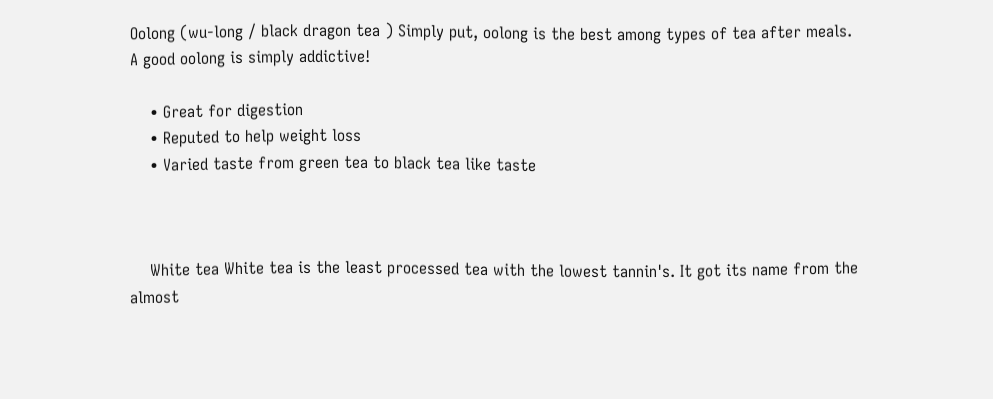Oolong (wu-long / black dragon tea ) Simply put, oolong is the best among types of tea after meals.  A good oolong is simply addictive!

    • Great for digestion
    • Reputed to help weight loss
    • Varied taste from green tea to black tea like taste



    White tea White tea is the least processed tea with the lowest tannin's. It got its name from the almost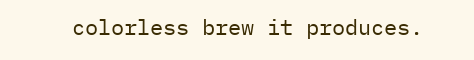colorless brew it produces.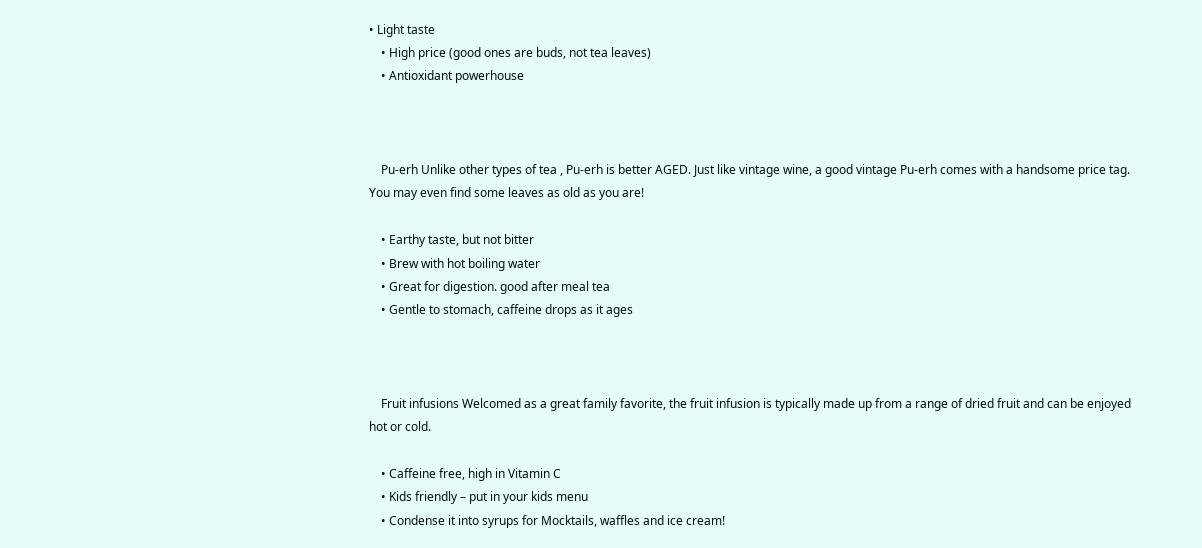• Light taste
    • High price (good ones are buds, not tea leaves)
    • Antioxidant powerhouse



    Pu-erh Unlike other types of tea , Pu-erh is better AGED. Just like vintage wine, a good vintage Pu-erh comes with a handsome price tag. You may even find some leaves as old as you are!

    • Earthy taste, but not bitter
    • Brew with hot boiling water
    • Great for digestion. good after meal tea
    • Gentle to stomach, caffeine drops as it ages



    Fruit infusions Welcomed as a great family favorite, the fruit infusion is typically made up from a range of dried fruit and can be enjoyed hot or cold.

    • Caffeine free, high in Vitamin C
    • Kids friendly – put in your kids menu
    • Condense it into syrups for Mocktails, waffles and ice cream!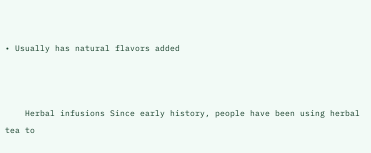• Usually has natural flavors added



    Herbal infusions Since early history, people have been using herbal tea to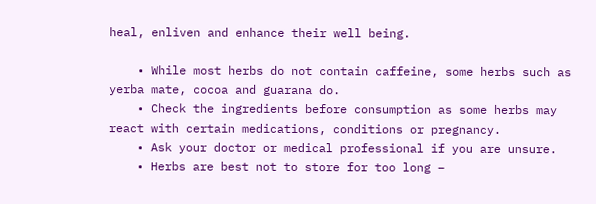heal, enliven and enhance their well being.

    • While most herbs do not contain caffeine, some herbs such as yerba mate, cocoa and guarana do.
    • Check the ingredients before consumption as some herbs may react with certain medications, conditions or pregnancy.
    • Ask your doctor or medical professional if you are unsure.
    • Herbs are best not to store for too long –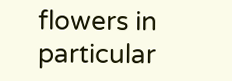flowers in particular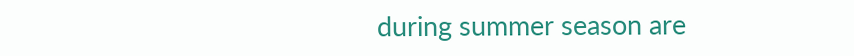during summer season are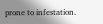prone to infestation.